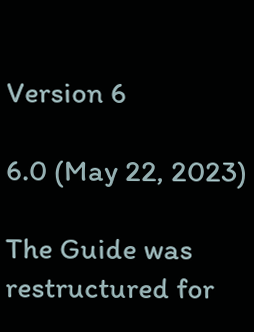Version 6

6.0 (May 22, 2023)

The Guide was restructured for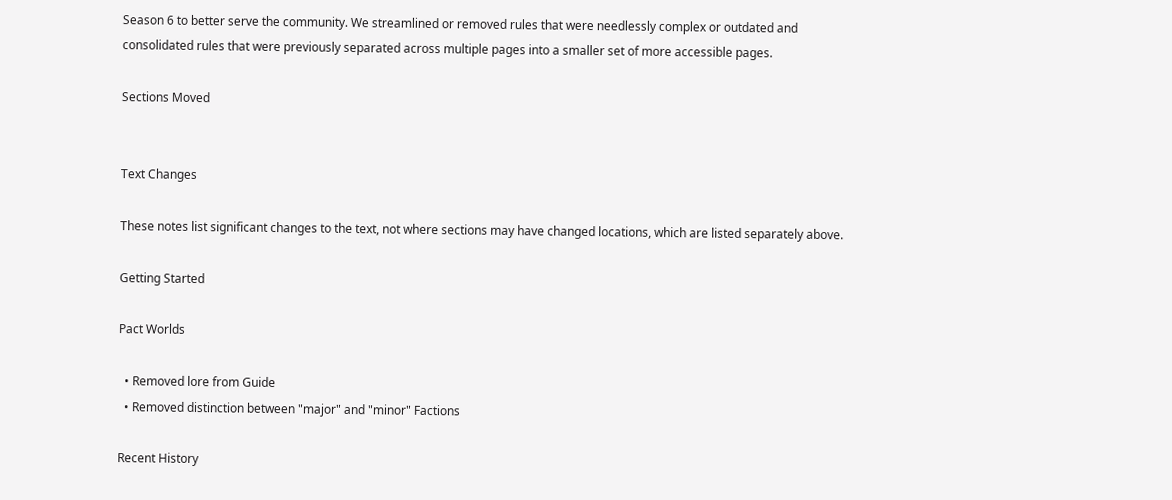Season 6 to better serve the community. We streamlined or removed rules that were needlessly complex or outdated and consolidated rules that were previously separated across multiple pages into a smaller set of more accessible pages.

Sections Moved


Text Changes

These notes list significant changes to the text, not where sections may have changed locations, which are listed separately above.

Getting Started

Pact Worlds

  • Removed lore from Guide
  • Removed distinction between "major" and "minor" Factions

Recent History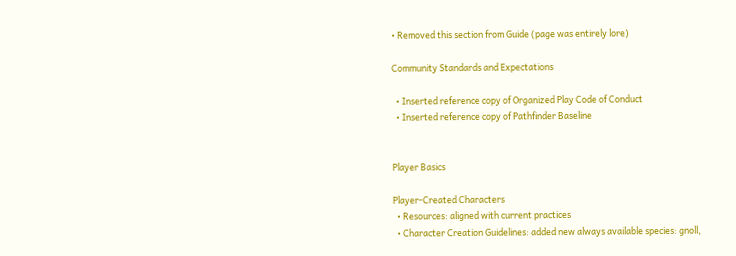• Removed this section from Guide (page was entirely lore)

Community Standards and Expectations

  • Inserted reference copy of Organized Play Code of Conduct
  • Inserted reference copy of Pathfinder Baseline


Player Basics

Player-Created Characters
  • Resources: aligned with current practices
  • Character Creation Guidelines: added new always available species: gnoll,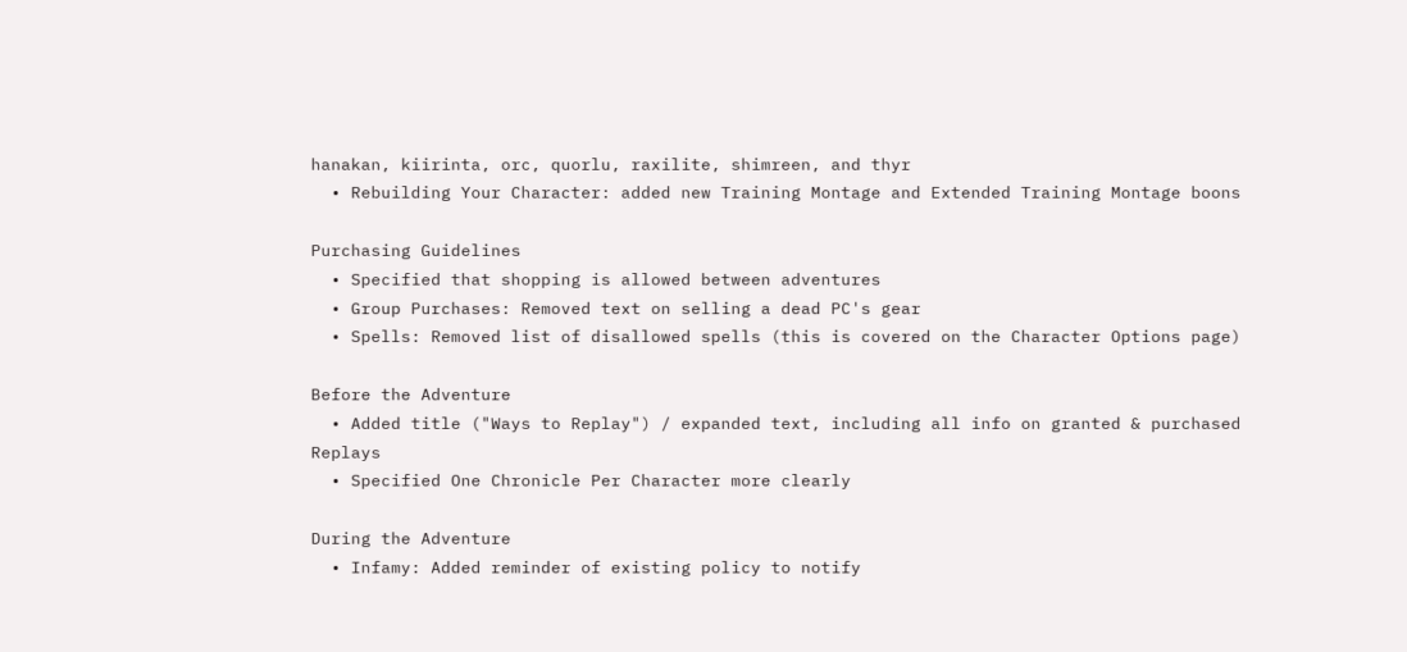hanakan, kiirinta, orc, quorlu, raxilite, shimreen, and thyr
  • Rebuilding Your Character: added new Training Montage and Extended Training Montage boons

Purchasing Guidelines
  • Specified that shopping is allowed between adventures
  • Group Purchases: Removed text on selling a dead PC's gear
  • Spells: Removed list of disallowed spells (this is covered on the Character Options page)

Before the Adventure
  • Added title ("Ways to Replay") / expanded text, including all info on granted & purchased Replays
  • Specified One Chronicle Per Character more clearly

During the Adventure
  • Infamy: Added reminder of existing policy to notify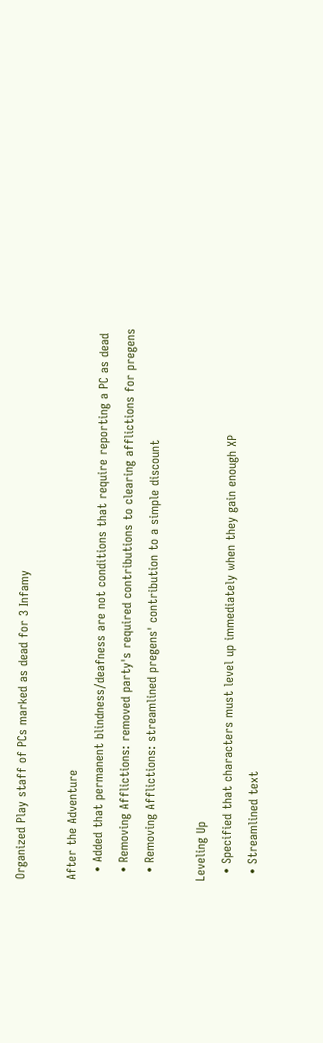Organized Play staff of PCs marked as dead for 3 Infamy

After the Adventure
  • Added that permanent blindness/deafness are not conditions that require reporting a PC as dead
  • Removing Afflictions: removed party's required contributions to clearing afflictions for pregens
  • Removing Afflictions: streamlined pregens' contribution to a simple discount

Leveling Up
  • Specified that characters must level up immediately when they gain enough XP
  • Streamlined text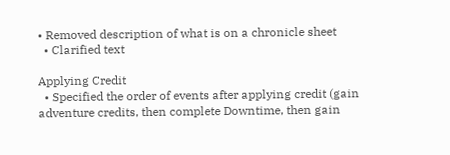• Removed description of what is on a chronicle sheet
  • Clarified text

Applying Credit
  • Specified the order of events after applying credit (gain adventure credits, then complete Downtime, then gain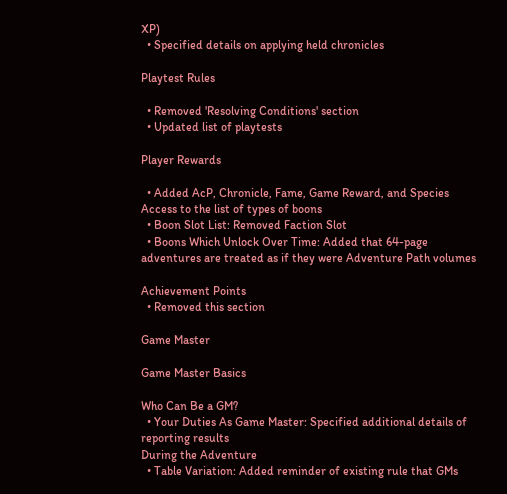XP)
  • Specified details on applying held chronicles

Playtest Rules

  • Removed 'Resolving Conditions' section
  • Updated list of playtests

Player Rewards

  • Added AcP, Chronicle, Fame, Game Reward, and Species Access to the list of types of boons
  • Boon Slot List: Removed Faction Slot
  • Boons Which Unlock Over Time: Added that 64-page adventures are treated as if they were Adventure Path volumes

Achievement Points
  • Removed this section

Game Master

Game Master Basics

Who Can Be a GM?
  • Your Duties As Game Master: Specified additional details of reporting results
During the Adventure
  • Table Variation: Added reminder of existing rule that GMs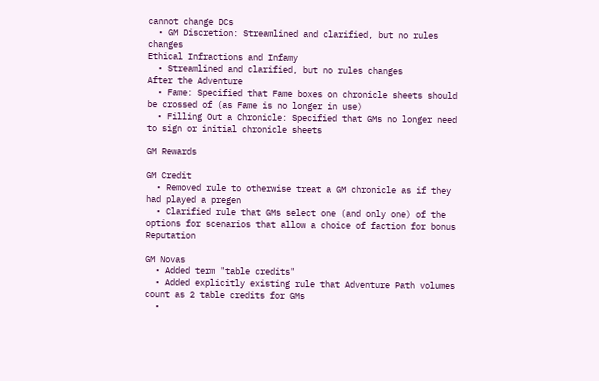cannot change DCs
  • GM Discretion: Streamlined and clarified, but no rules changes
Ethical Infractions and Infamy
  • Streamlined and clarified, but no rules changes
After the Adventure
  • Fame: Specified that Fame boxes on chronicle sheets should be crossed of (as Fame is no longer in use)
  • Filling Out a Chronicle: Specified that GMs no longer need to sign or initial chronicle sheets

GM Rewards

GM Credit
  • Removed rule to otherwise treat a GM chronicle as if they had played a pregen
  • Clarified rule that GMs select one (and only one) of the options for scenarios that allow a choice of faction for bonus Reputation

GM Novas
  • Added term "table credits"
  • Added explicitly existing rule that Adventure Path volumes count as 2 table credits for GMs
  •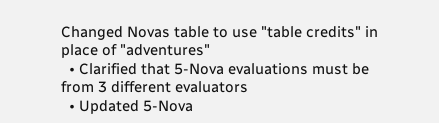Changed Novas table to use "table credits" in place of "adventures"
  • Clarified that 5-Nova evaluations must be from 3 different evaluators
  • Updated 5-Nova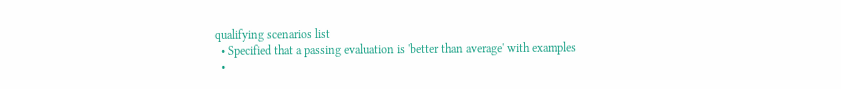qualifying scenarios list
  • Specified that a passing evaluation is 'better than average' with examples
  •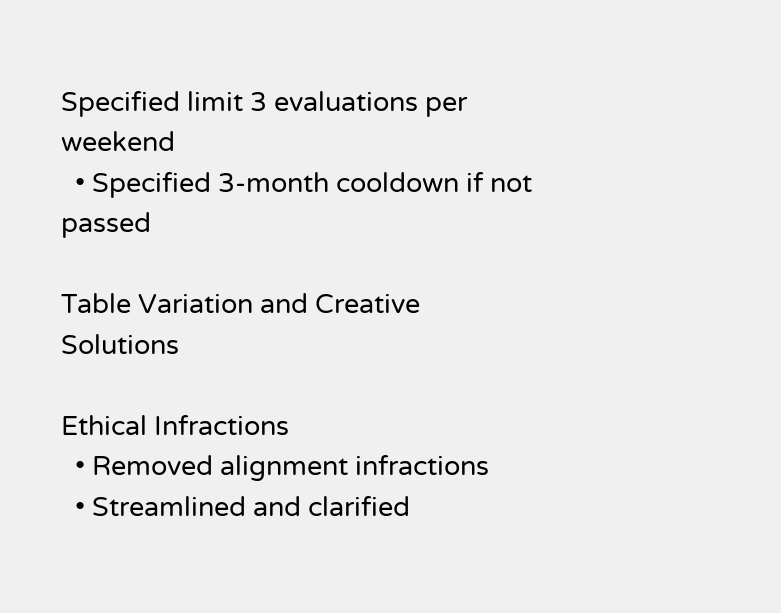Specified limit 3 evaluations per weekend
  • Specified 3-month cooldown if not passed

Table Variation and Creative Solutions

Ethical Infractions
  • Removed alignment infractions
  • Streamlined and clarified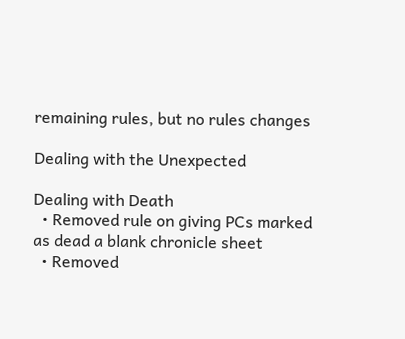remaining rules, but no rules changes

Dealing with the Unexpected

Dealing with Death
  • Removed rule on giving PCs marked as dead a blank chronicle sheet
  • Removed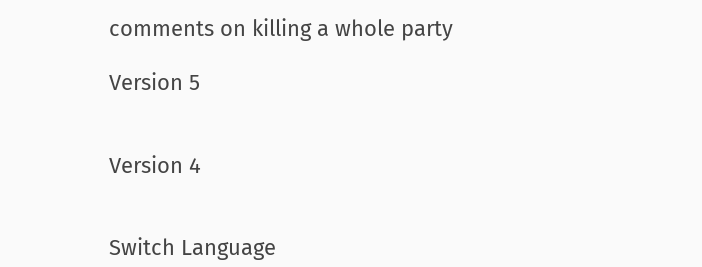comments on killing a whole party

Version 5


Version 4


Switch Language